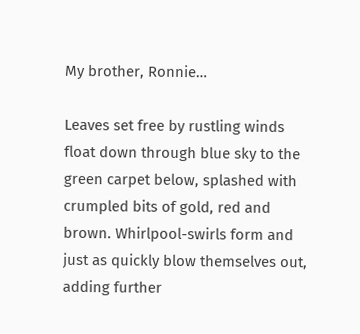My brother, Ronnie…

Leaves set free by rustling winds float down through blue sky to the green carpet below, splashed with crumpled bits of gold, red and brown. Whirlpool-swirls form and just as quickly blow themselves out, adding further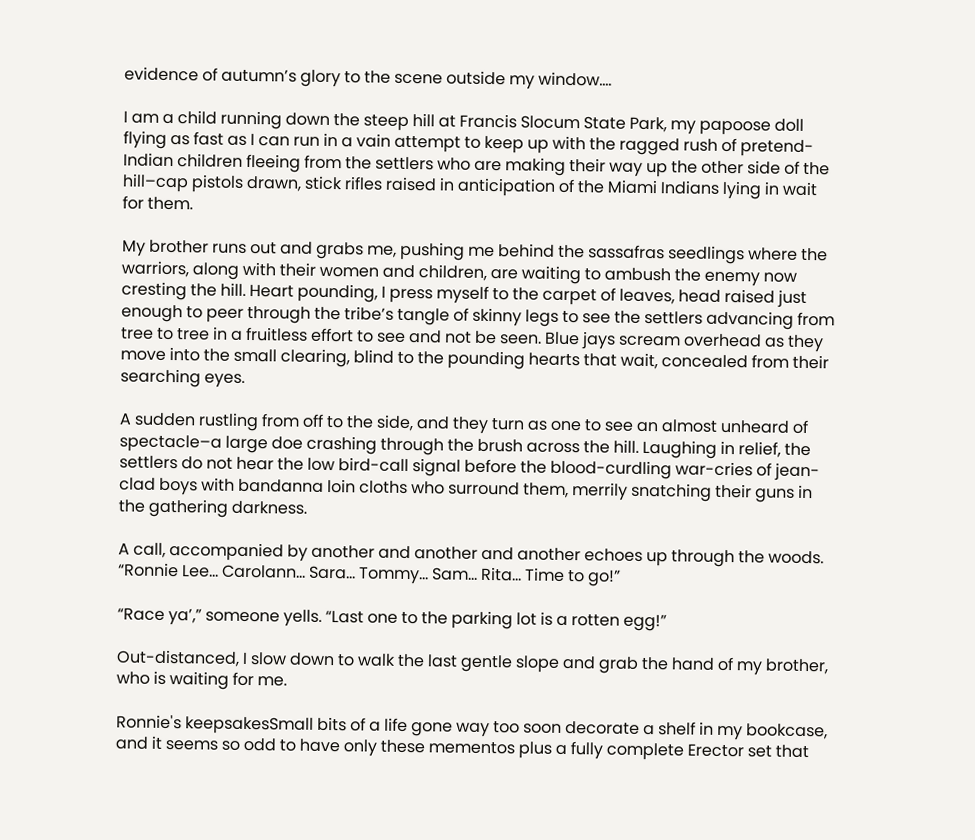evidence of autumn’s glory to the scene outside my window….

I am a child running down the steep hill at Francis Slocum State Park, my papoose doll flying as fast as I can run in a vain attempt to keep up with the ragged rush of pretend-Indian children fleeing from the settlers who are making their way up the other side of the hill–cap pistols drawn, stick rifles raised in anticipation of the Miami Indians lying in wait for them.

My brother runs out and grabs me, pushing me behind the sassafras seedlings where the warriors, along with their women and children, are waiting to ambush the enemy now cresting the hill. Heart pounding, I press myself to the carpet of leaves, head raised just enough to peer through the tribe’s tangle of skinny legs to see the settlers advancing from tree to tree in a fruitless effort to see and not be seen. Blue jays scream overhead as they move into the small clearing, blind to the pounding hearts that wait, concealed from their searching eyes.

A sudden rustling from off to the side, and they turn as one to see an almost unheard of spectacle–a large doe crashing through the brush across the hill. Laughing in relief, the settlers do not hear the low bird-call signal before the blood-curdling war-cries of jean-clad boys with bandanna loin cloths who surround them, merrily snatching their guns in the gathering darkness.

A call, accompanied by another and another and another echoes up through the woods. “Ronnie Lee… Carolann… Sara… Tommy… Sam… Rita… Time to go!”

“Race ya’,” someone yells. “Last one to the parking lot is a rotten egg!”

Out-distanced, I slow down to walk the last gentle slope and grab the hand of my brother, who is waiting for me.

Ronnie's keepsakesSmall bits of a life gone way too soon decorate a shelf in my bookcase, and it seems so odd to have only these mementos plus a fully complete Erector set that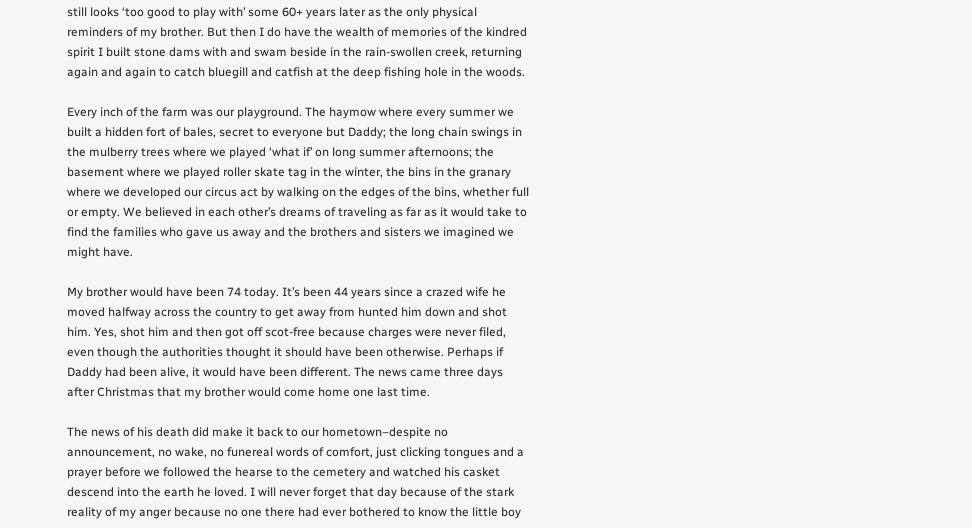still looks ‘too good to play with’ some 60+ years later as the only physical reminders of my brother. But then I do have the wealth of memories of the kindred spirit I built stone dams with and swam beside in the rain-swollen creek, returning again and again to catch bluegill and catfish at the deep fishing hole in the woods.

Every inch of the farm was our playground. The haymow where every summer we built a hidden fort of bales, secret to everyone but Daddy; the long chain swings in the mulberry trees where we played ‘what if’ on long summer afternoons; the basement where we played roller skate tag in the winter, the bins in the granary where we developed our circus act by walking on the edges of the bins, whether full or empty. We believed in each other’s dreams of traveling as far as it would take to find the families who gave us away and the brothers and sisters we imagined we might have.

My brother would have been 74 today. It’s been 44 years since a crazed wife he moved halfway across the country to get away from hunted him down and shot him. Yes, shot him and then got off scot-free because charges were never filed, even though the authorities thought it should have been otherwise. Perhaps if Daddy had been alive, it would have been different. The news came three days after Christmas that my brother would come home one last time.

The news of his death did make it back to our hometown–despite no announcement, no wake, no funereal words of comfort, just clicking tongues and a prayer before we followed the hearse to the cemetery and watched his casket descend into the earth he loved. I will never forget that day because of the stark reality of my anger because no one there had ever bothered to know the little boy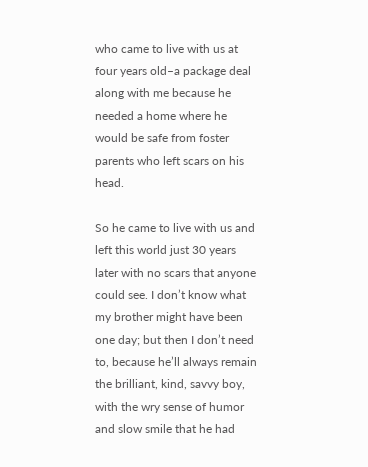who came to live with us at four years old–a package deal along with me because he needed a home where he would be safe from foster parents who left scars on his head.

So he came to live with us and left this world just 30 years later with no scars that anyone could see. I don’t know what my brother might have been one day; but then I don’t need to, because he’ll always remain the brilliant, kind, savvy boy, with the wry sense of humor and slow smile that he had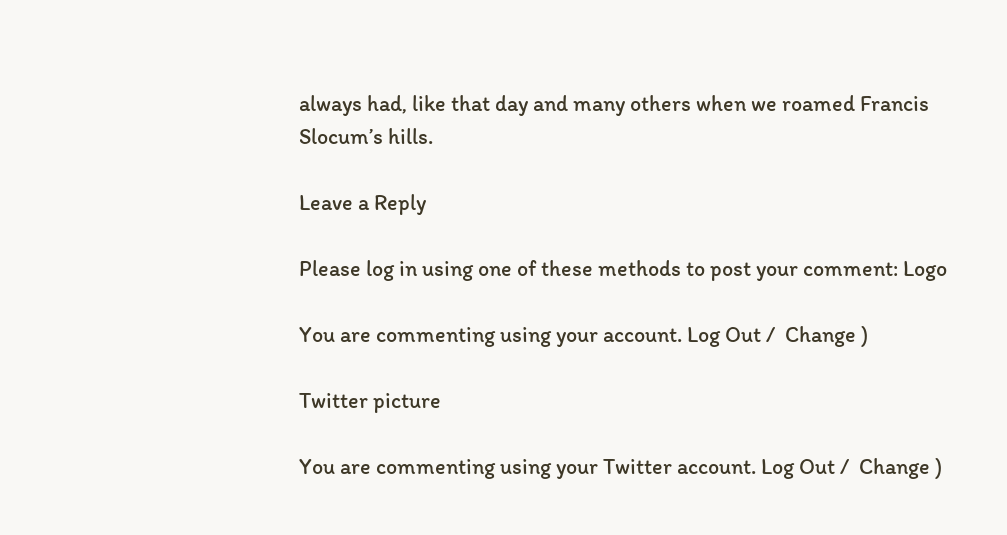always had, like that day and many others when we roamed Francis Slocum’s hills.

Leave a Reply

Please log in using one of these methods to post your comment: Logo

You are commenting using your account. Log Out /  Change )

Twitter picture

You are commenting using your Twitter account. Log Out /  Change )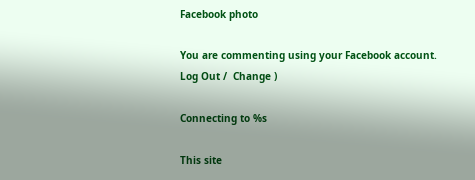Facebook photo

You are commenting using your Facebook account. Log Out /  Change )

Connecting to %s

This site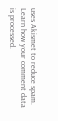uses Akismet to reduce spam. Learn how your comment data is processed.